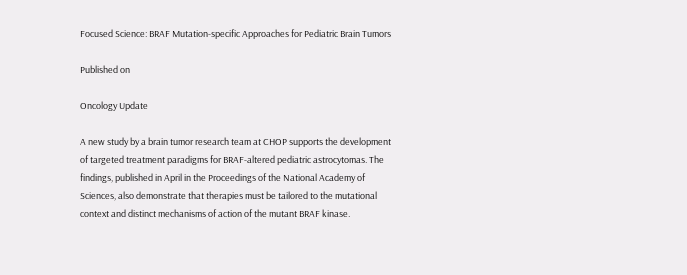Focused Science: BRAF Mutation-specific Approaches for Pediatric Brain Tumors

Published on

Oncology Update

A new study by a brain tumor research team at CHOP supports the development of targeted treatment paradigms for BRAF-altered pediatric astrocytomas. The findings, published in April in the Proceedings of the National Academy of Sciences, also demonstrate that therapies must be tailored to the mutational context and distinct mechanisms of action of the mutant BRAF kinase.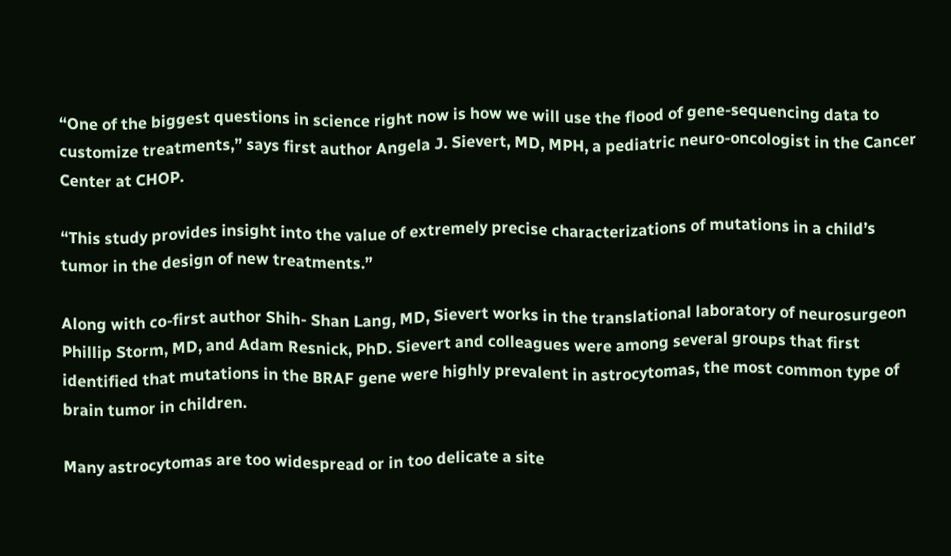“One of the biggest questions in science right now is how we will use the flood of gene-sequencing data to customize treatments,” says first author Angela J. Sievert, MD, MPH, a pediatric neuro-oncologist in the Cancer Center at CHOP.

“This study provides insight into the value of extremely precise characterizations of mutations in a child’s tumor in the design of new treatments.”

Along with co-first author Shih- Shan Lang, MD, Sievert works in the translational laboratory of neurosurgeon Phillip Storm, MD, and Adam Resnick, PhD. Sievert and colleagues were among several groups that first identified that mutations in the BRAF gene were highly prevalent in astrocytomas, the most common type of brain tumor in children.

Many astrocytomas are too widespread or in too delicate a site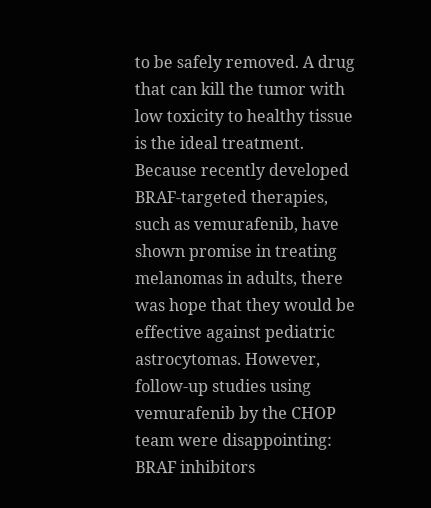to be safely removed. A drug that can kill the tumor with low toxicity to healthy tissue is the ideal treatment. Because recently developed BRAF-targeted therapies, such as vemurafenib, have shown promise in treating melanomas in adults, there was hope that they would be effective against pediatric astrocytomas. However, follow-up studies using vemurafenib by the CHOP team were disappointing: BRAF inhibitors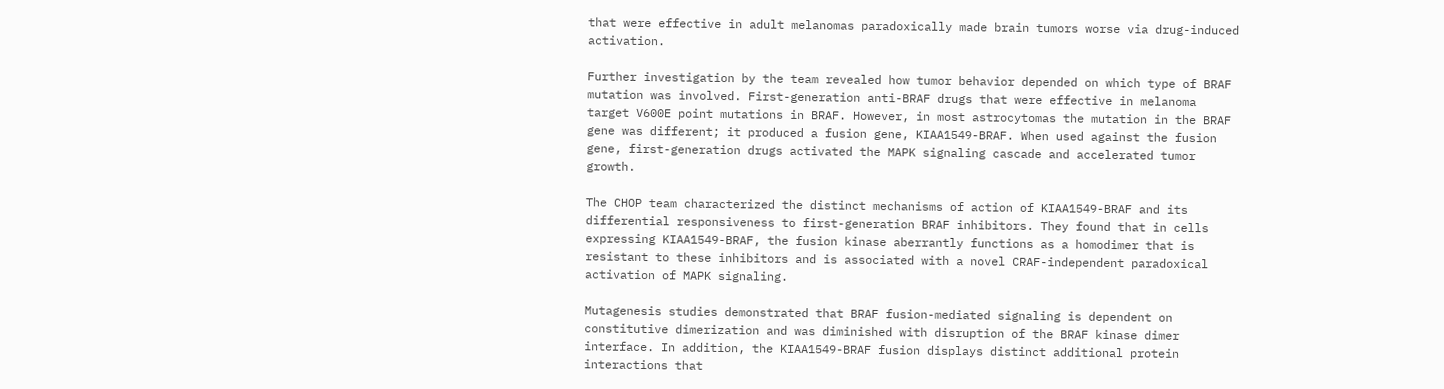that were effective in adult melanomas paradoxically made brain tumors worse via drug-induced activation.

Further investigation by the team revealed how tumor behavior depended on which type of BRAF mutation was involved. First-generation anti-BRAF drugs that were effective in melanoma target V600E point mutations in BRAF. However, in most astrocytomas the mutation in the BRAF gene was different; it produced a fusion gene, KIAA1549-BRAF. When used against the fusion gene, first-generation drugs activated the MAPK signaling cascade and accelerated tumor growth.

The CHOP team characterized the distinct mechanisms of action of KIAA1549-BRAF and its differential responsiveness to first-generation BRAF inhibitors. They found that in cells expressing KIAA1549-BRAF, the fusion kinase aberrantly functions as a homodimer that is resistant to these inhibitors and is associated with a novel CRAF-independent paradoxical activation of MAPK signaling.

Mutagenesis studies demonstrated that BRAF fusion-mediated signaling is dependent on constitutive dimerization and was diminished with disruption of the BRAF kinase dimer interface. In addition, the KIAA1549-BRAF fusion displays distinct additional protein interactions that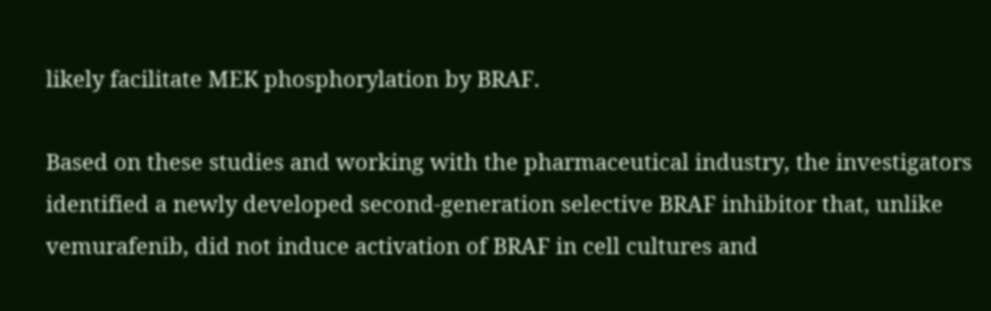likely facilitate MEK phosphorylation by BRAF.

Based on these studies and working with the pharmaceutical industry, the investigators identified a newly developed second-generation selective BRAF inhibitor that, unlike vemurafenib, did not induce activation of BRAF in cell cultures and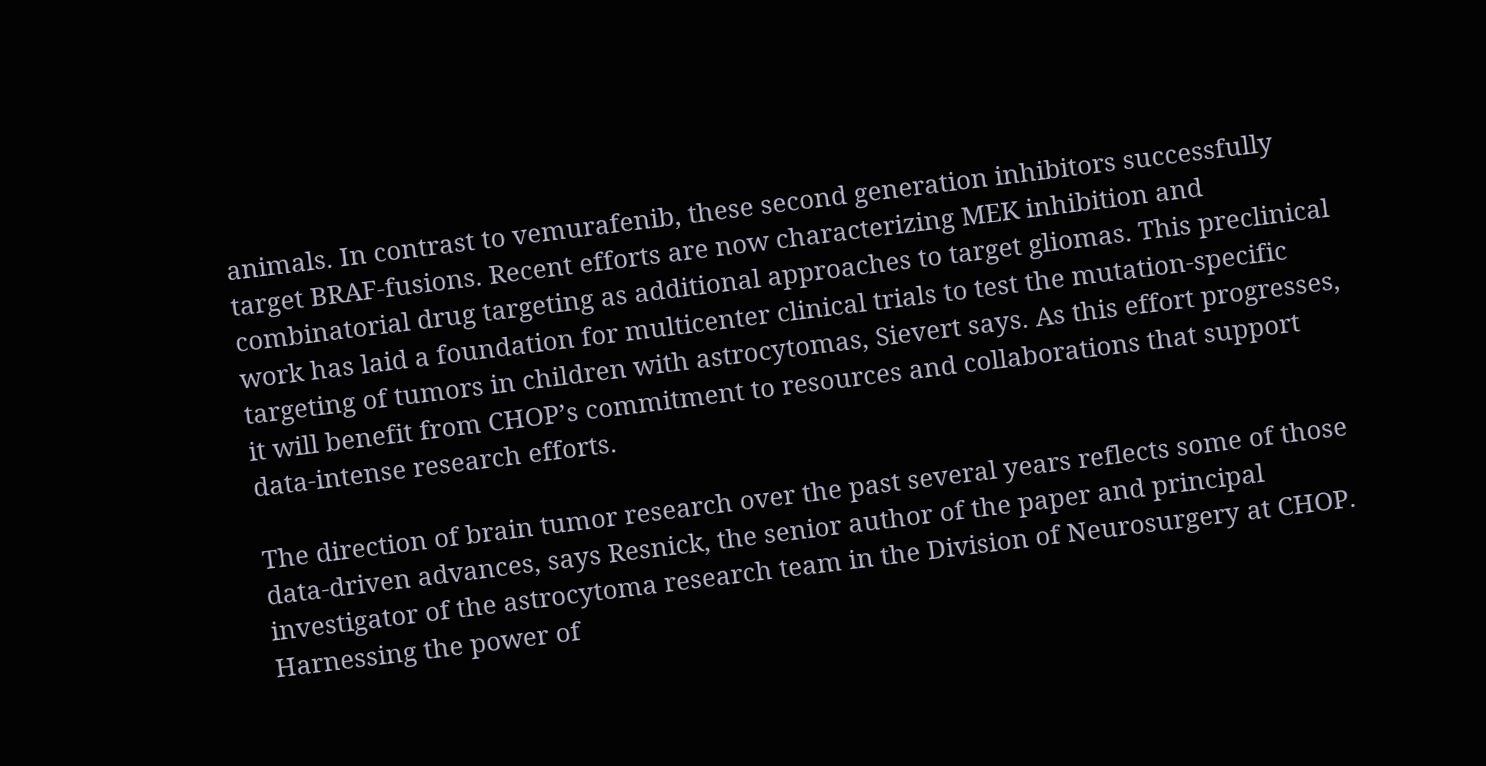animals. In contrast to vemurafenib, these second generation inhibitors successfully target BRAF-fusions. Recent efforts are now characterizing MEK inhibition and combinatorial drug targeting as additional approaches to target gliomas. This preclinical work has laid a foundation for multicenter clinical trials to test the mutation-specific targeting of tumors in children with astrocytomas, Sievert says. As this effort progresses, it will benefit from CHOP’s commitment to resources and collaborations that support data-intense research efforts.

The direction of brain tumor research over the past several years reflects some of those data-driven advances, says Resnick, the senior author of the paper and principal investigator of the astrocytoma research team in the Division of Neurosurgery at CHOP. Harnessing the power of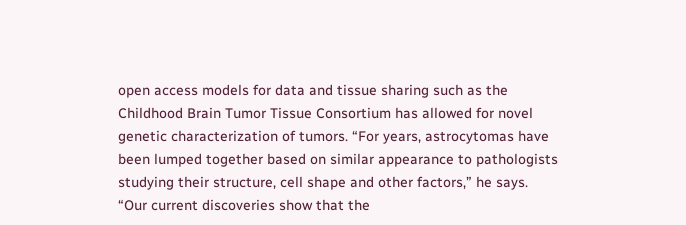open access models for data and tissue sharing such as the Childhood Brain Tumor Tissue Consortium has allowed for novel genetic characterization of tumors. “For years, astrocytomas have been lumped together based on similar appearance to pathologists studying their structure, cell shape and other factors,” he says. “Our current discoveries show that the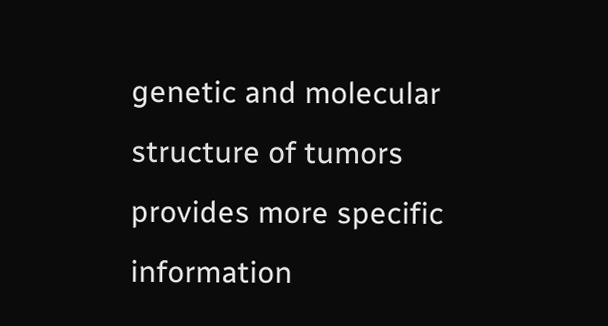genetic and molecular structure of tumors provides more specific information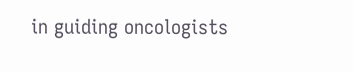in guiding oncologists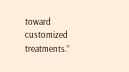toward customized treatments.”